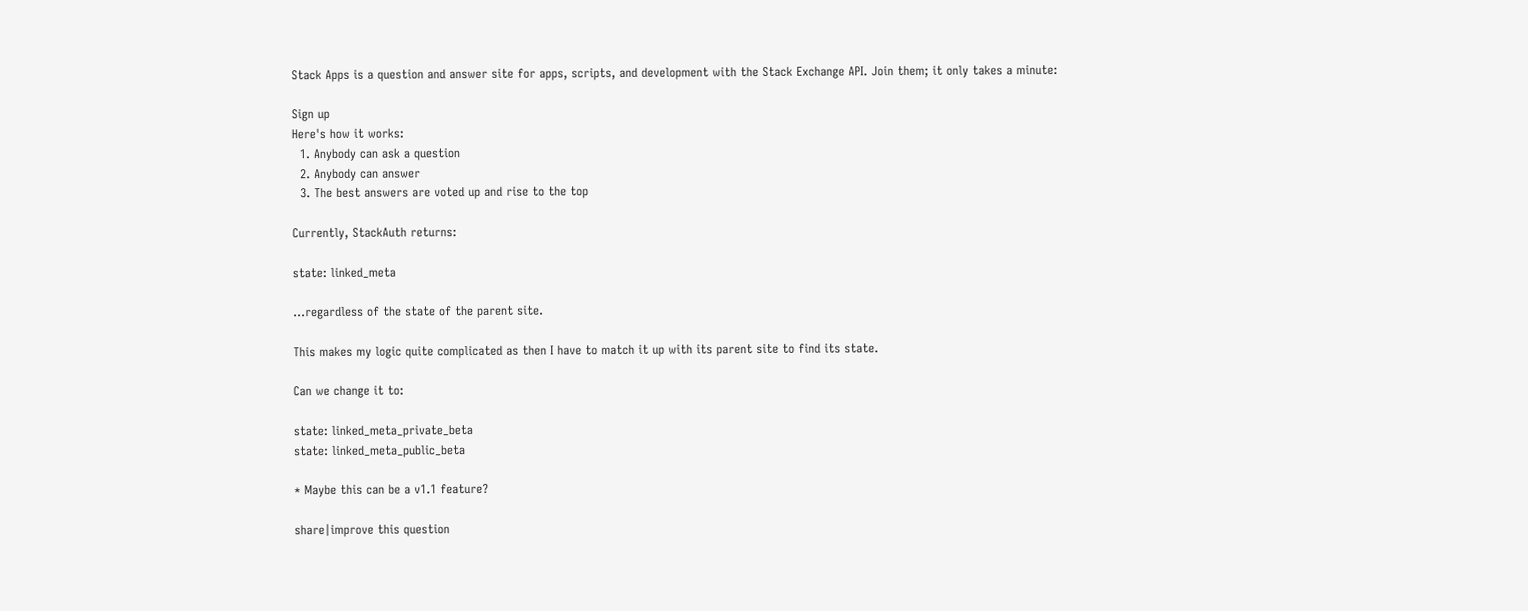Stack Apps is a question and answer site for apps, scripts, and development with the Stack Exchange API. Join them; it only takes a minute:

Sign up
Here's how it works:
  1. Anybody can ask a question
  2. Anybody can answer
  3. The best answers are voted up and rise to the top

Currently, StackAuth returns:

state: linked_meta

...regardless of the state of the parent site.

This makes my logic quite complicated as then I have to match it up with its parent site to find its state.

Can we change it to:

state: linked_meta_private_beta
state: linked_meta_public_beta

* Maybe this can be a v1.1 feature?

share|improve this question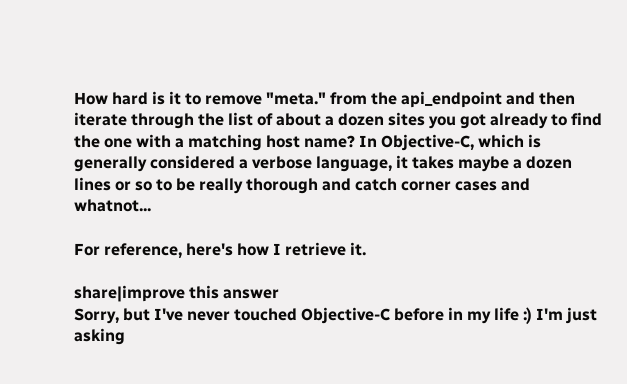How hard is it to remove "meta." from the api_endpoint and then iterate through the list of about a dozen sites you got already to find the one with a matching host name? In Objective-C, which is generally considered a verbose language, it takes maybe a dozen lines or so to be really thorough and catch corner cases and whatnot...

For reference, here's how I retrieve it.

share|improve this answer
Sorry, but I've never touched Objective-C before in my life :) I'm just asking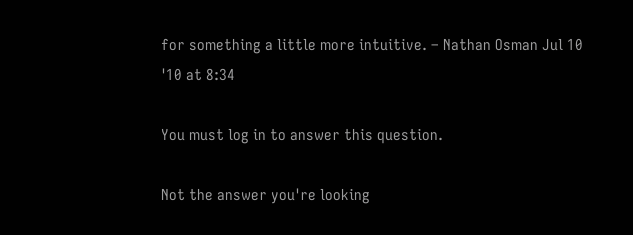for something a little more intuitive. – Nathan Osman Jul 10 '10 at 8:34

You must log in to answer this question.

Not the answer you're looking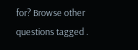for? Browse other questions tagged .